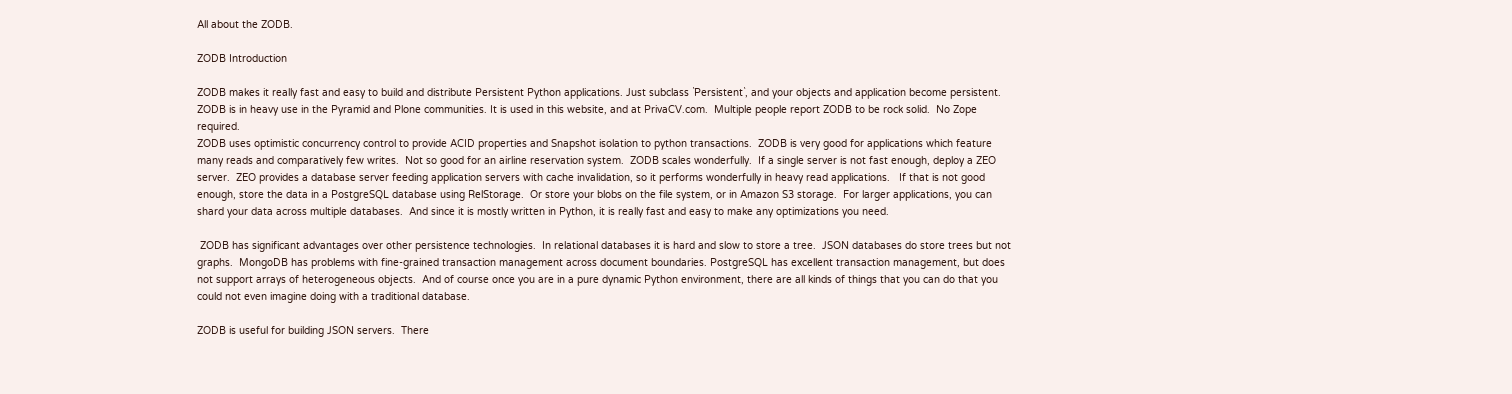All about the ZODB.

ZODB Introduction

ZODB makes it really fast and easy to build and distribute Persistent Python applications. Just subclass `Persistent`, and your objects and application become persistent.  ZODB is in heavy use in the Pyramid and Plone communities. It is used in this website, and at PrivaCV.com.  Multiple people report ZODB to be rock solid.  No Zope required.
ZODB uses optimistic concurrency control to provide ACID properties and Snapshot isolation to python transactions.  ZODB is very good for applications which feature many reads and comparatively few writes.  Not so good for an airline reservation system.  ZODB scales wonderfully.  If a single server is not fast enough, deploy a ZEO server.  ZEO provides a database server feeding application servers with cache invalidation, so it performs wonderfully in heavy read applications.   If that is not good enough, store the data in a PostgreSQL database using RelStorage.  Or store your blobs on the file system, or in Amazon S3 storage.  For larger applications, you can shard your data across multiple databases.  And since it is mostly written in Python, it is really fast and easy to make any optimizations you need.

 ZODB has significant advantages over other persistence technologies.  In relational databases it is hard and slow to store a tree.  JSON databases do store trees but not graphs.  MongoDB has problems with fine-grained transaction management across document boundaries. PostgreSQL has excellent transaction management, but does not support arrays of heterogeneous objects.  And of course once you are in a pure dynamic Python environment, there are all kinds of things that you can do that you could not even imagine doing with a traditional database.

ZODB is useful for building JSON servers.  There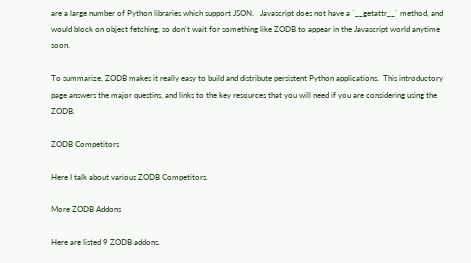are a large number of Python libraries which support JSON.   Javascript does not have a `__getattr__` method, and would block on object fetching, so don't wait for something like ZODB to appear in the Javascript world anytime soon.

To summarize, ZODB makes it really easy to build and distribute persistent Python applications.  This introductory page answers the major questins, and links to the key resources that you will need if you are considering using the ZODB.

ZODB Competitors

Here I talk about various ZODB Competitors.

More ZODB Addons

Here are listed 9 ZODB addons.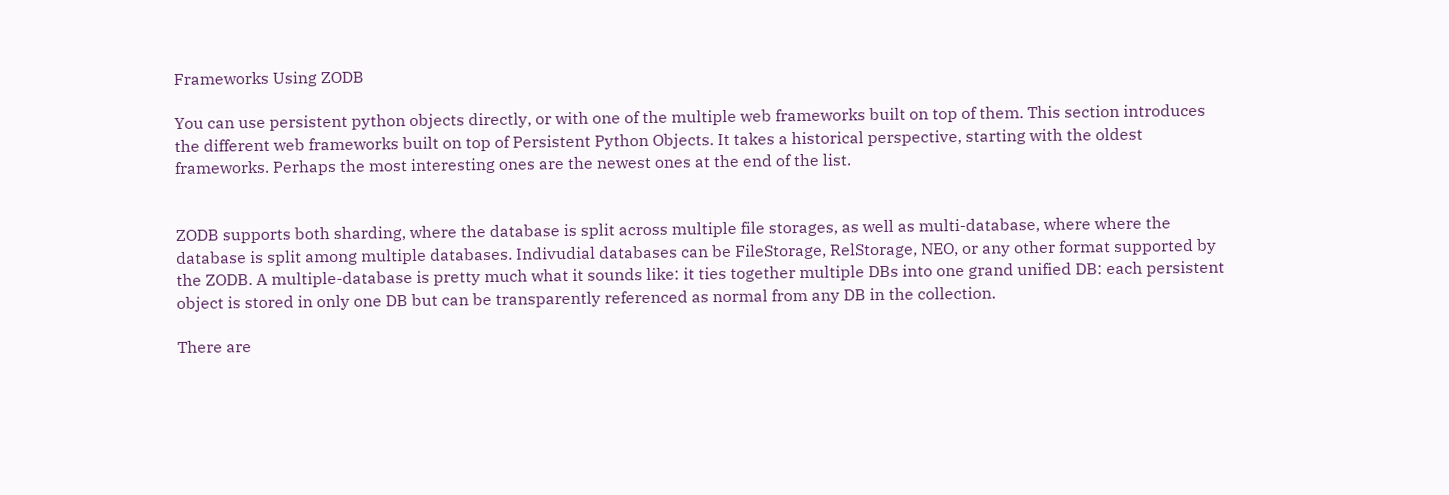Frameworks Using ZODB

You can use persistent python objects directly, or with one of the multiple web frameworks built on top of them. This section introduces the different web frameworks built on top of Persistent Python Objects. It takes a historical perspective, starting with the oldest frameworks. Perhaps the most interesting ones are the newest ones at the end of the list.


ZODB supports both sharding, where the database is split across multiple file storages, as well as multi-database, where where the database is split among multiple databases. Indivudial databases can be FileStorage, RelStorage, NEO, or any other format supported by the ZODB. A multiple-database is pretty much what it sounds like: it ties together multiple DBs into one grand unified DB: each persistent object is stored in only one DB but can be transparently referenced as normal from any DB in the collection.

There are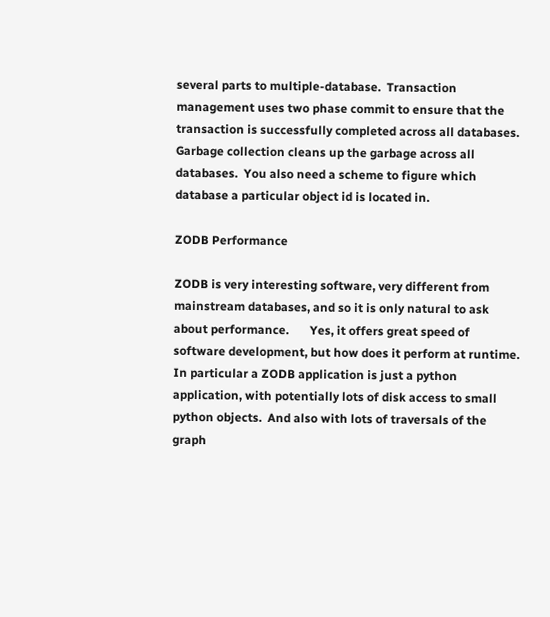several parts to multiple-database.  Transaction management uses two phase commit to ensure that the transaction is successfully completed across all databases.  Garbage collection cleans up the garbage across all databases.  You also need a scheme to figure which database a particular object id is located in.

ZODB Performance

ZODB is very interesting software, very different from mainstream databases, and so it is only natural to ask about performance.       Yes, it offers great speed of software development, but how does it perform at runtime.  In particular a ZODB application is just a python application, with potentially lots of disk access to small python objects.  And also with lots of traversals of the graph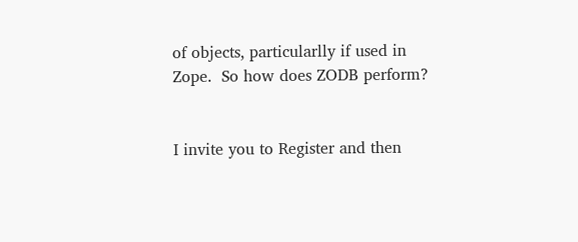of objects, particularlly if used in Zope.  So how does ZODB perform?


I invite you to Register and then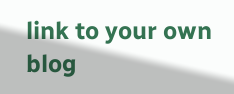link to your own blog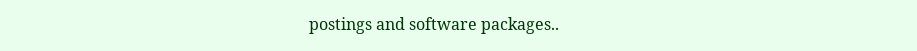postings and software packages..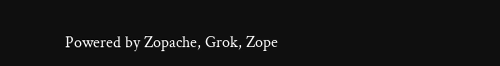Powered by Zopache, Grok, Zope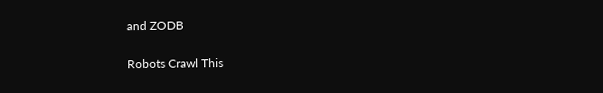and ZODB

Robots Crawl This